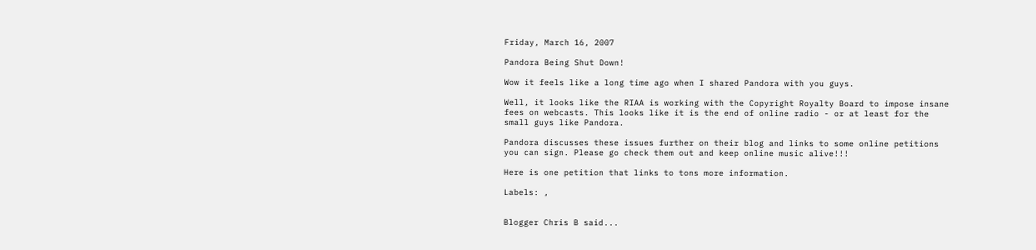Friday, March 16, 2007

Pandora Being Shut Down!

Wow it feels like a long time ago when I shared Pandora with you guys.

Well, it looks like the RIAA is working with the Copyright Royalty Board to impose insane fees on webcasts. This looks like it is the end of online radio - or at least for the small guys like Pandora.

Pandora discusses these issues further on their blog and links to some online petitions you can sign. Please go check them out and keep online music alive!!!

Here is one petition that links to tons more information.

Labels: ,


Blogger Chris B said...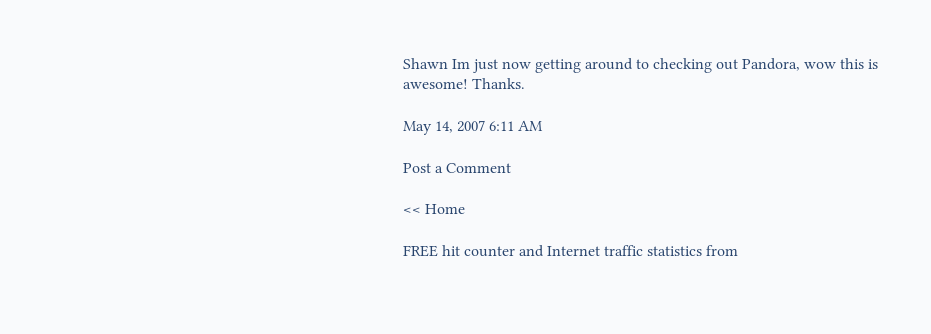Shawn Im just now getting around to checking out Pandora, wow this is awesome! Thanks.

May 14, 2007 6:11 AM

Post a Comment

<< Home

FREE hit counter and Internet traffic statistics from